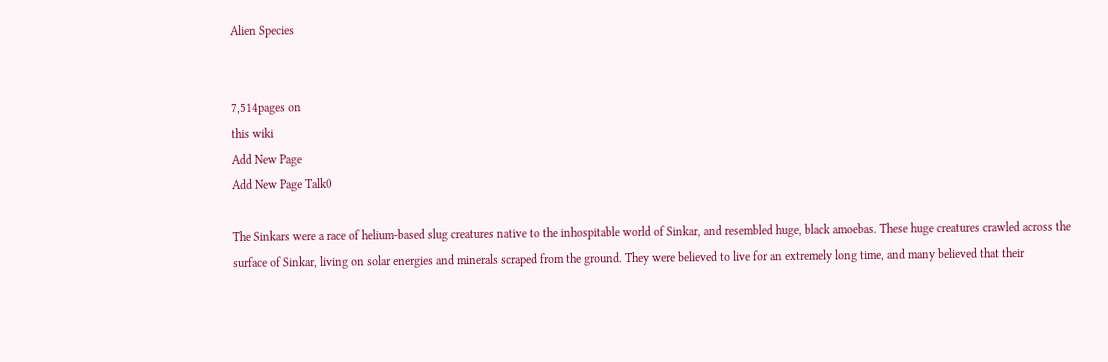Alien Species


7,514pages on
this wiki
Add New Page
Add New Page Talk0

The Sinkars were a race of helium-based slug creatures native to the inhospitable world of Sinkar, and resembled huge, black amoebas. These huge creatures crawled across the surface of Sinkar, living on solar energies and minerals scraped from the ground. They were believed to live for an extremely long time, and many believed that their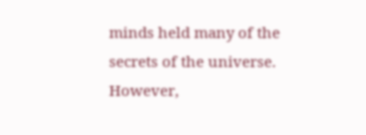minds held many of the secrets of the universe. However,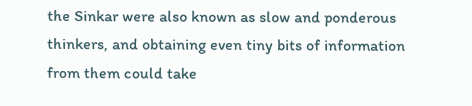the Sinkar were also known as slow and ponderous thinkers, and obtaining even tiny bits of information from them could take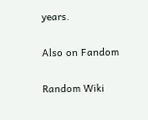years.

Also on Fandom

Random Wiki